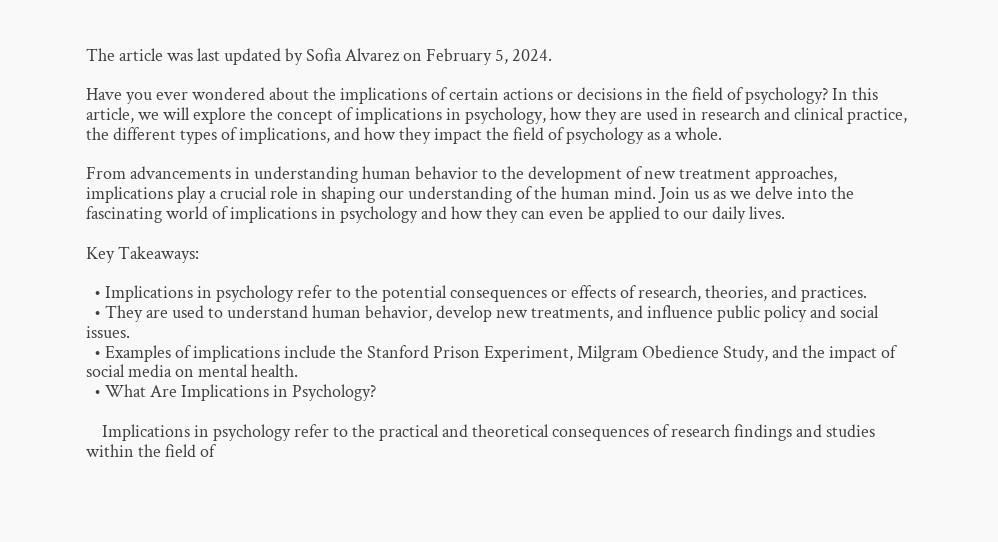The article was last updated by Sofia Alvarez on February 5, 2024.

Have you ever wondered about the implications of certain actions or decisions in the field of psychology? In this article, we will explore the concept of implications in psychology, how they are used in research and clinical practice, the different types of implications, and how they impact the field of psychology as a whole.

From advancements in understanding human behavior to the development of new treatment approaches, implications play a crucial role in shaping our understanding of the human mind. Join us as we delve into the fascinating world of implications in psychology and how they can even be applied to our daily lives.

Key Takeaways:

  • Implications in psychology refer to the potential consequences or effects of research, theories, and practices.
  • They are used to understand human behavior, develop new treatments, and influence public policy and social issues.
  • Examples of implications include the Stanford Prison Experiment, Milgram Obedience Study, and the impact of social media on mental health.
  • What Are Implications in Psychology?

    Implications in psychology refer to the practical and theoretical consequences of research findings and studies within the field of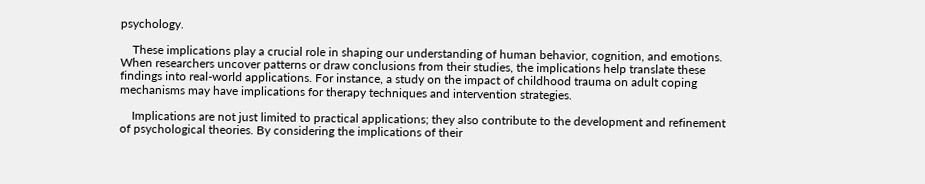psychology.

    These implications play a crucial role in shaping our understanding of human behavior, cognition, and emotions. When researchers uncover patterns or draw conclusions from their studies, the implications help translate these findings into real-world applications. For instance, a study on the impact of childhood trauma on adult coping mechanisms may have implications for therapy techniques and intervention strategies.

    Implications are not just limited to practical applications; they also contribute to the development and refinement of psychological theories. By considering the implications of their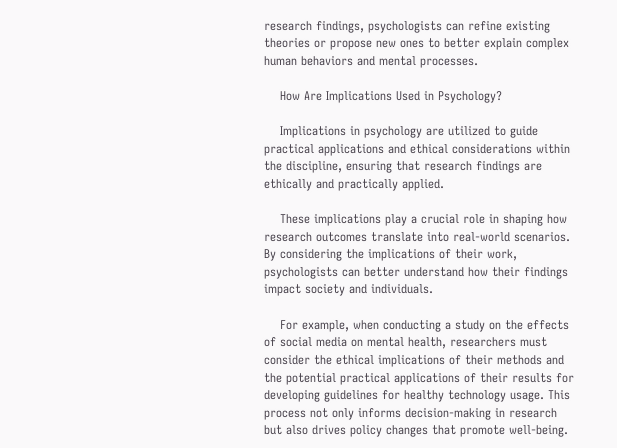research findings, psychologists can refine existing theories or propose new ones to better explain complex human behaviors and mental processes.

    How Are Implications Used in Psychology?

    Implications in psychology are utilized to guide practical applications and ethical considerations within the discipline, ensuring that research findings are ethically and practically applied.

    These implications play a crucial role in shaping how research outcomes translate into real-world scenarios. By considering the implications of their work, psychologists can better understand how their findings impact society and individuals.

    For example, when conducting a study on the effects of social media on mental health, researchers must consider the ethical implications of their methods and the potential practical applications of their results for developing guidelines for healthy technology usage. This process not only informs decision-making in research but also drives policy changes that promote well-being.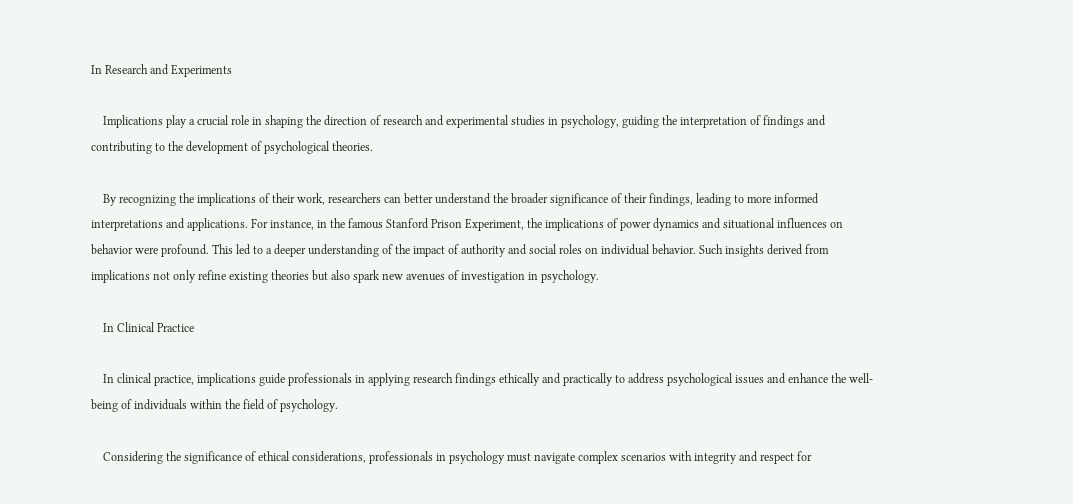In Research and Experiments

    Implications play a crucial role in shaping the direction of research and experimental studies in psychology, guiding the interpretation of findings and contributing to the development of psychological theories.

    By recognizing the implications of their work, researchers can better understand the broader significance of their findings, leading to more informed interpretations and applications. For instance, in the famous Stanford Prison Experiment, the implications of power dynamics and situational influences on behavior were profound. This led to a deeper understanding of the impact of authority and social roles on individual behavior. Such insights derived from implications not only refine existing theories but also spark new avenues of investigation in psychology.

    In Clinical Practice

    In clinical practice, implications guide professionals in applying research findings ethically and practically to address psychological issues and enhance the well-being of individuals within the field of psychology.

    Considering the significance of ethical considerations, professionals in psychology must navigate complex scenarios with integrity and respect for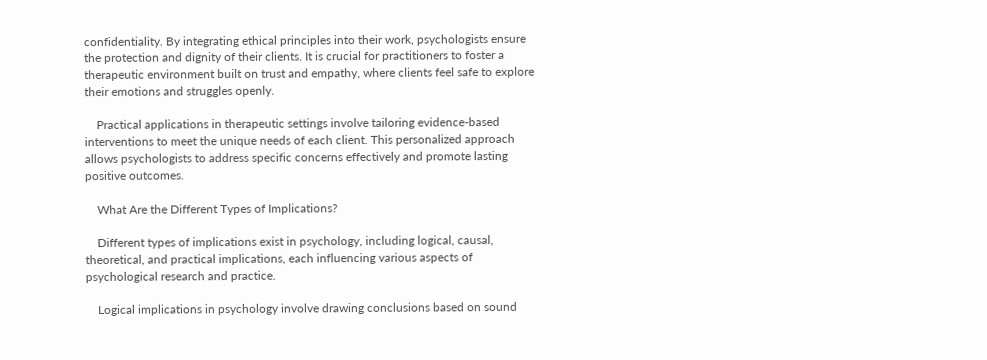confidentiality. By integrating ethical principles into their work, psychologists ensure the protection and dignity of their clients. It is crucial for practitioners to foster a therapeutic environment built on trust and empathy, where clients feel safe to explore their emotions and struggles openly.

    Practical applications in therapeutic settings involve tailoring evidence-based interventions to meet the unique needs of each client. This personalized approach allows psychologists to address specific concerns effectively and promote lasting positive outcomes.

    What Are the Different Types of Implications?

    Different types of implications exist in psychology, including logical, causal, theoretical, and practical implications, each influencing various aspects of psychological research and practice.

    Logical implications in psychology involve drawing conclusions based on sound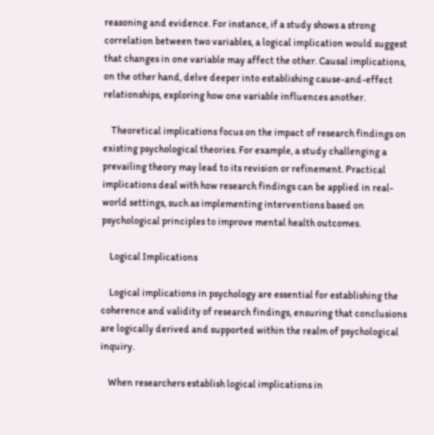reasoning and evidence. For instance, if a study shows a strong correlation between two variables, a logical implication would suggest that changes in one variable may affect the other. Causal implications, on the other hand, delve deeper into establishing cause-and-effect relationships, exploring how one variable influences another.

    Theoretical implications focus on the impact of research findings on existing psychological theories. For example, a study challenging a prevailing theory may lead to its revision or refinement. Practical implications deal with how research findings can be applied in real-world settings, such as implementing interventions based on psychological principles to improve mental health outcomes.

    Logical Implications

    Logical implications in psychology are essential for establishing the coherence and validity of research findings, ensuring that conclusions are logically derived and supported within the realm of psychological inquiry.

    When researchers establish logical implications in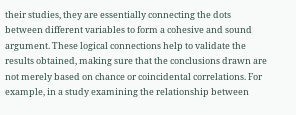their studies, they are essentially connecting the dots between different variables to form a cohesive and sound argument. These logical connections help to validate the results obtained, making sure that the conclusions drawn are not merely based on chance or coincidental correlations. For example, in a study examining the relationship between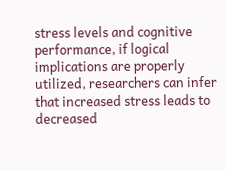stress levels and cognitive performance, if logical implications are properly utilized, researchers can infer that increased stress leads to decreased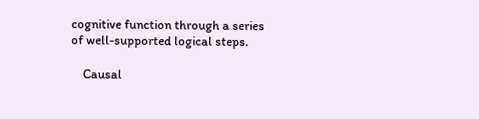cognitive function through a series of well-supported logical steps.

    Causal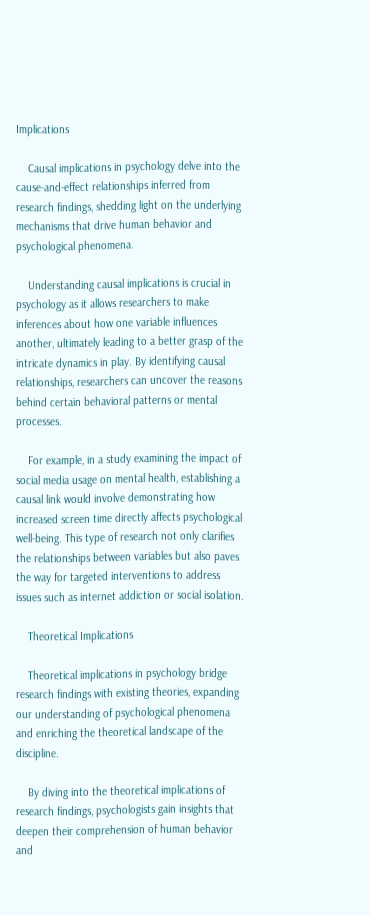Implications

    Causal implications in psychology delve into the cause-and-effect relationships inferred from research findings, shedding light on the underlying mechanisms that drive human behavior and psychological phenomena.

    Understanding causal implications is crucial in psychology as it allows researchers to make inferences about how one variable influences another, ultimately leading to a better grasp of the intricate dynamics in play. By identifying causal relationships, researchers can uncover the reasons behind certain behavioral patterns or mental processes.

    For example, in a study examining the impact of social media usage on mental health, establishing a causal link would involve demonstrating how increased screen time directly affects psychological well-being. This type of research not only clarifies the relationships between variables but also paves the way for targeted interventions to address issues such as internet addiction or social isolation.

    Theoretical Implications

    Theoretical implications in psychology bridge research findings with existing theories, expanding our understanding of psychological phenomena and enriching the theoretical landscape of the discipline.

    By diving into the theoretical implications of research findings, psychologists gain insights that deepen their comprehension of human behavior and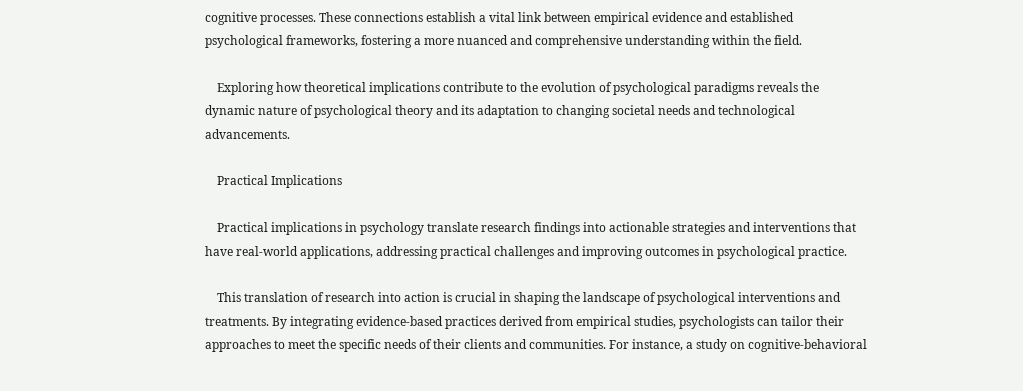cognitive processes. These connections establish a vital link between empirical evidence and established psychological frameworks, fostering a more nuanced and comprehensive understanding within the field.

    Exploring how theoretical implications contribute to the evolution of psychological paradigms reveals the dynamic nature of psychological theory and its adaptation to changing societal needs and technological advancements.

    Practical Implications

    Practical implications in psychology translate research findings into actionable strategies and interventions that have real-world applications, addressing practical challenges and improving outcomes in psychological practice.

    This translation of research into action is crucial in shaping the landscape of psychological interventions and treatments. By integrating evidence-based practices derived from empirical studies, psychologists can tailor their approaches to meet the specific needs of their clients and communities. For instance, a study on cognitive-behavioral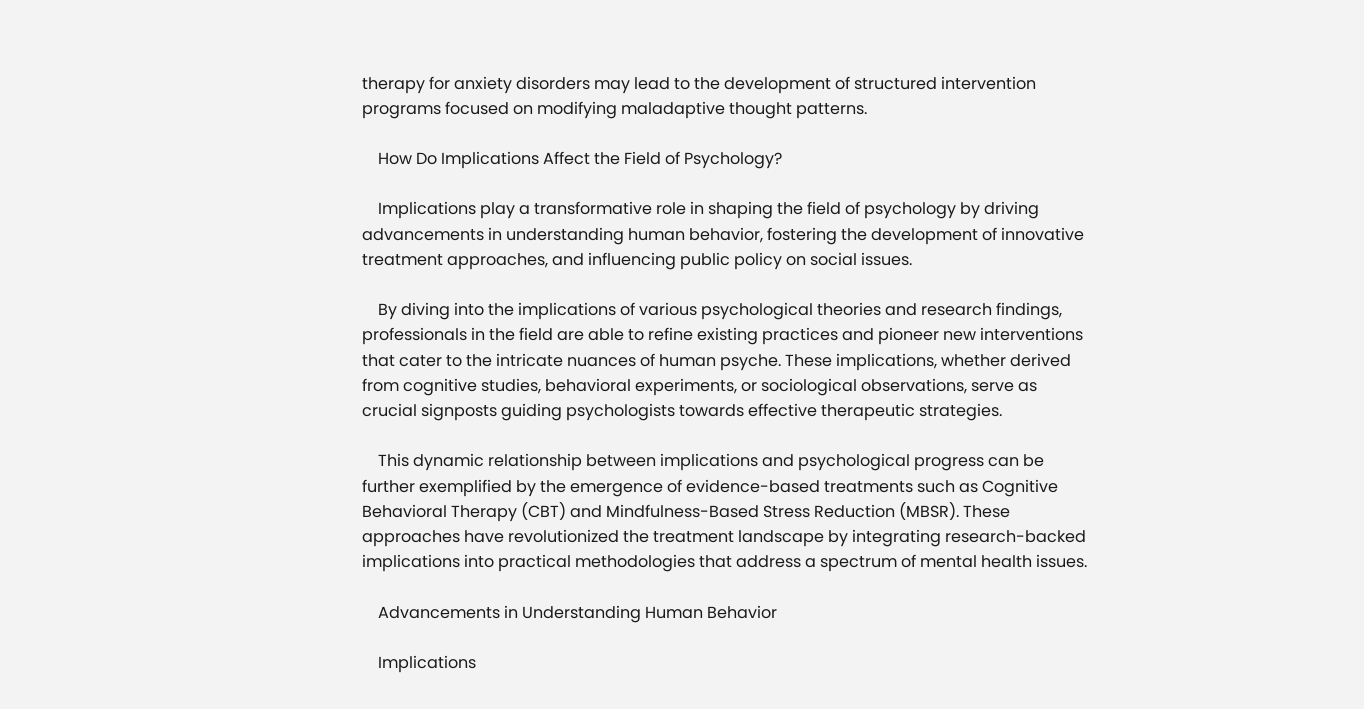therapy for anxiety disorders may lead to the development of structured intervention programs focused on modifying maladaptive thought patterns.

    How Do Implications Affect the Field of Psychology?

    Implications play a transformative role in shaping the field of psychology by driving advancements in understanding human behavior, fostering the development of innovative treatment approaches, and influencing public policy on social issues.

    By diving into the implications of various psychological theories and research findings, professionals in the field are able to refine existing practices and pioneer new interventions that cater to the intricate nuances of human psyche. These implications, whether derived from cognitive studies, behavioral experiments, or sociological observations, serve as crucial signposts guiding psychologists towards effective therapeutic strategies.

    This dynamic relationship between implications and psychological progress can be further exemplified by the emergence of evidence-based treatments such as Cognitive Behavioral Therapy (CBT) and Mindfulness-Based Stress Reduction (MBSR). These approaches have revolutionized the treatment landscape by integrating research-backed implications into practical methodologies that address a spectrum of mental health issues.

    Advancements in Understanding Human Behavior

    Implications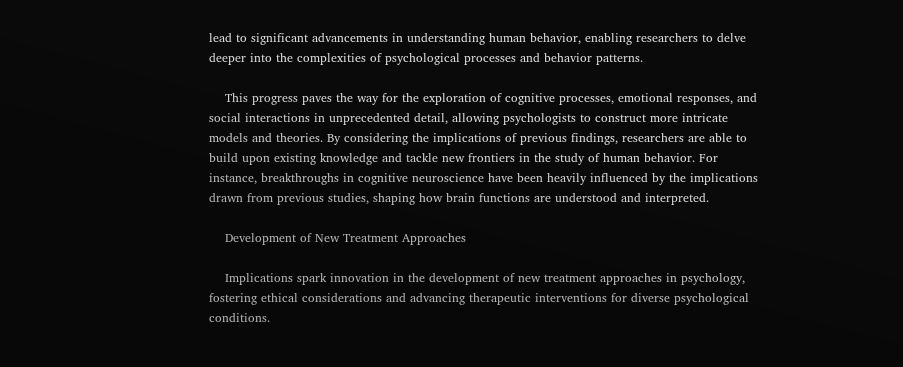lead to significant advancements in understanding human behavior, enabling researchers to delve deeper into the complexities of psychological processes and behavior patterns.

    This progress paves the way for the exploration of cognitive processes, emotional responses, and social interactions in unprecedented detail, allowing psychologists to construct more intricate models and theories. By considering the implications of previous findings, researchers are able to build upon existing knowledge and tackle new frontiers in the study of human behavior. For instance, breakthroughs in cognitive neuroscience have been heavily influenced by the implications drawn from previous studies, shaping how brain functions are understood and interpreted.

    Development of New Treatment Approaches

    Implications spark innovation in the development of new treatment approaches in psychology, fostering ethical considerations and advancing therapeutic interventions for diverse psychological conditions.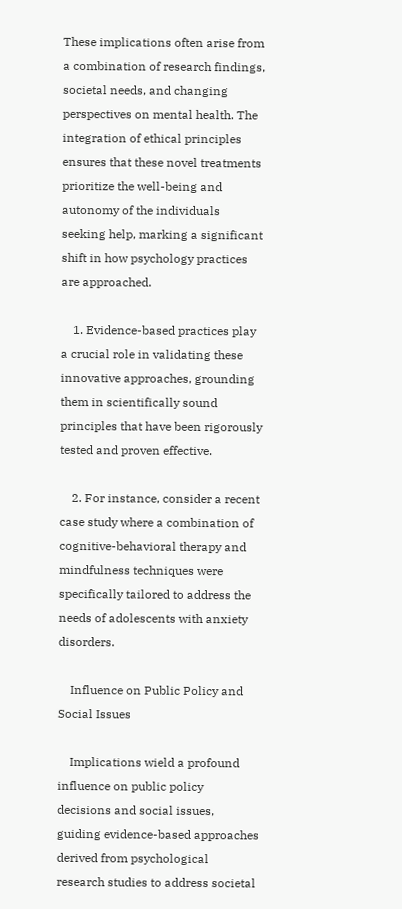These implications often arise from a combination of research findings, societal needs, and changing perspectives on mental health. The integration of ethical principles ensures that these novel treatments prioritize the well-being and autonomy of the individuals seeking help, marking a significant shift in how psychology practices are approached.

    1. Evidence-based practices play a crucial role in validating these innovative approaches, grounding them in scientifically sound principles that have been rigorously tested and proven effective.

    2. For instance, consider a recent case study where a combination of cognitive-behavioral therapy and mindfulness techniques were specifically tailored to address the needs of adolescents with anxiety disorders.

    Influence on Public Policy and Social Issues

    Implications wield a profound influence on public policy decisions and social issues, guiding evidence-based approaches derived from psychological research studies to address societal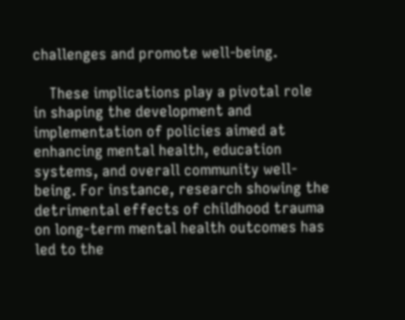challenges and promote well-being.

    These implications play a pivotal role in shaping the development and implementation of policies aimed at enhancing mental health, education systems, and overall community well-being. For instance, research showing the detrimental effects of childhood trauma on long-term mental health outcomes has led to the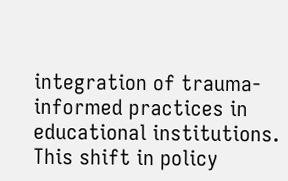integration of trauma-informed practices in educational institutions. This shift in policy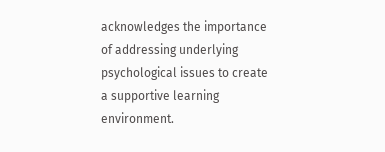acknowledges the importance of addressing underlying psychological issues to create a supportive learning environment.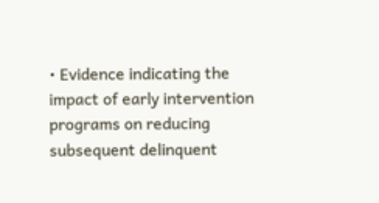• Evidence indicating the impact of early intervention programs on reducing subsequent delinquent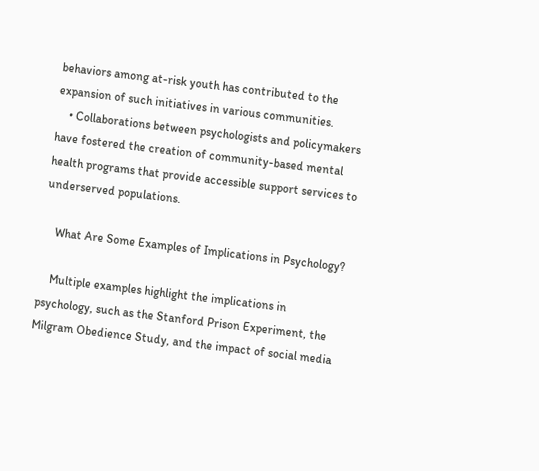behaviors among at-risk youth has contributed to the expansion of such initiatives in various communities.
    • Collaborations between psychologists and policymakers have fostered the creation of community-based mental health programs that provide accessible support services to underserved populations.

    What Are Some Examples of Implications in Psychology?

    Multiple examples highlight the implications in psychology, such as the Stanford Prison Experiment, the Milgram Obedience Study, and the impact of social media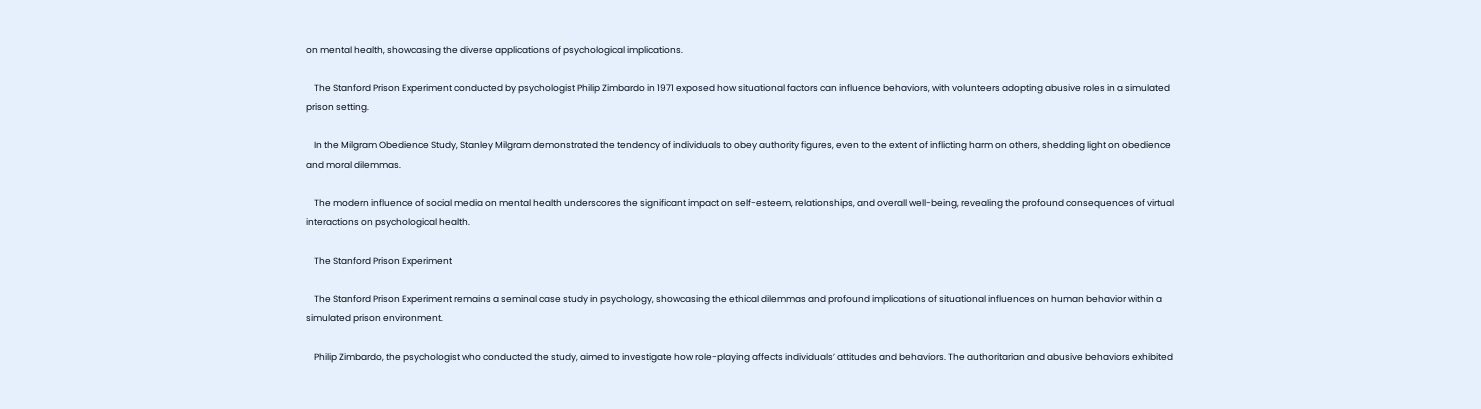on mental health, showcasing the diverse applications of psychological implications.

    The Stanford Prison Experiment conducted by psychologist Philip Zimbardo in 1971 exposed how situational factors can influence behaviors, with volunteers adopting abusive roles in a simulated prison setting.

    In the Milgram Obedience Study, Stanley Milgram demonstrated the tendency of individuals to obey authority figures, even to the extent of inflicting harm on others, shedding light on obedience and moral dilemmas.

    The modern influence of social media on mental health underscores the significant impact on self-esteem, relationships, and overall well-being, revealing the profound consequences of virtual interactions on psychological health.

    The Stanford Prison Experiment

    The Stanford Prison Experiment remains a seminal case study in psychology, showcasing the ethical dilemmas and profound implications of situational influences on human behavior within a simulated prison environment.

    Philip Zimbardo, the psychologist who conducted the study, aimed to investigate how role-playing affects individuals’ attitudes and behaviors. The authoritarian and abusive behaviors exhibited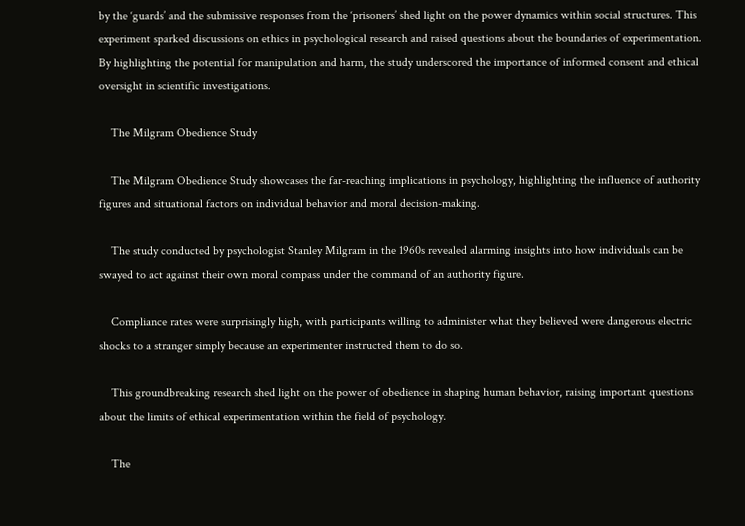by the ‘guards’ and the submissive responses from the ‘prisoners’ shed light on the power dynamics within social structures. This experiment sparked discussions on ethics in psychological research and raised questions about the boundaries of experimentation. By highlighting the potential for manipulation and harm, the study underscored the importance of informed consent and ethical oversight in scientific investigations.

    The Milgram Obedience Study

    The Milgram Obedience Study showcases the far-reaching implications in psychology, highlighting the influence of authority figures and situational factors on individual behavior and moral decision-making.

    The study conducted by psychologist Stanley Milgram in the 1960s revealed alarming insights into how individuals can be swayed to act against their own moral compass under the command of an authority figure.

    Compliance rates were surprisingly high, with participants willing to administer what they believed were dangerous electric shocks to a stranger simply because an experimenter instructed them to do so.

    This groundbreaking research shed light on the power of obedience in shaping human behavior, raising important questions about the limits of ethical experimentation within the field of psychology.

    The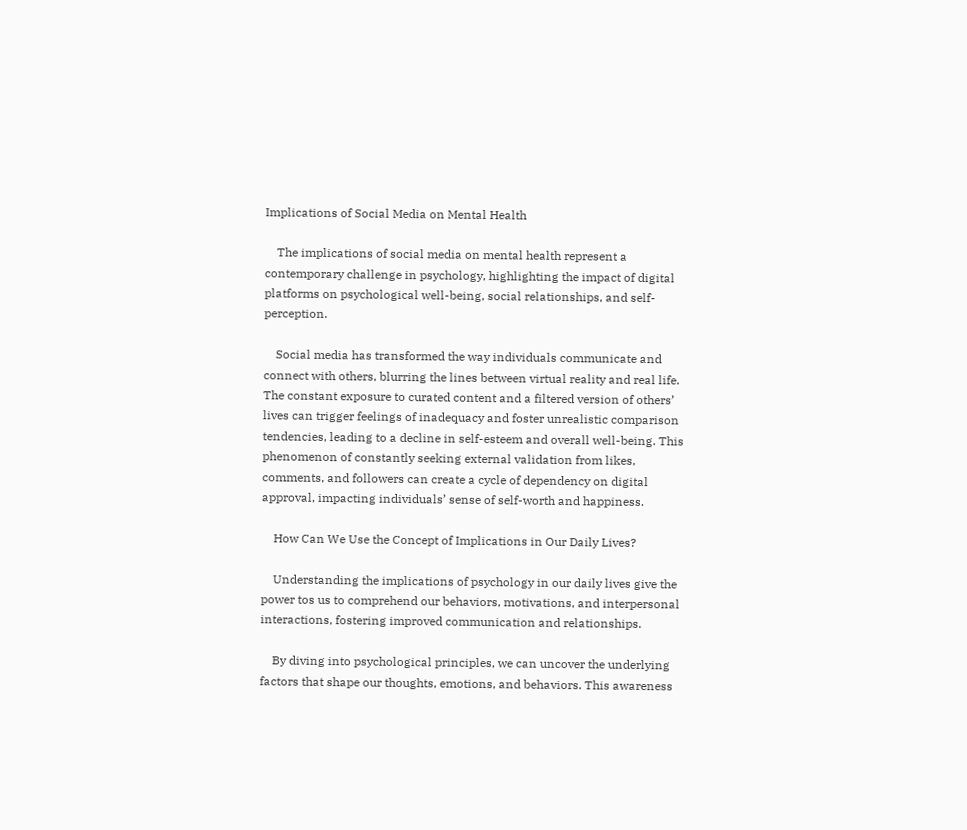Implications of Social Media on Mental Health

    The implications of social media on mental health represent a contemporary challenge in psychology, highlighting the impact of digital platforms on psychological well-being, social relationships, and self-perception.

    Social media has transformed the way individuals communicate and connect with others, blurring the lines between virtual reality and real life. The constant exposure to curated content and a filtered version of others’ lives can trigger feelings of inadequacy and foster unrealistic comparison tendencies, leading to a decline in self-esteem and overall well-being. This phenomenon of constantly seeking external validation from likes, comments, and followers can create a cycle of dependency on digital approval, impacting individuals’ sense of self-worth and happiness.

    How Can We Use the Concept of Implications in Our Daily Lives?

    Understanding the implications of psychology in our daily lives give the power tos us to comprehend our behaviors, motivations, and interpersonal interactions, fostering improved communication and relationships.

    By diving into psychological principles, we can uncover the underlying factors that shape our thoughts, emotions, and behaviors. This awareness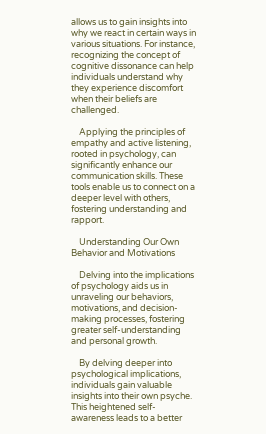allows us to gain insights into why we react in certain ways in various situations. For instance, recognizing the concept of cognitive dissonance can help individuals understand why they experience discomfort when their beliefs are challenged.

    Applying the principles of empathy and active listening, rooted in psychology, can significantly enhance our communication skills. These tools enable us to connect on a deeper level with others, fostering understanding and rapport.

    Understanding Our Own Behavior and Motivations

    Delving into the implications of psychology aids us in unraveling our behaviors, motivations, and decision-making processes, fostering greater self-understanding and personal growth.

    By delving deeper into psychological implications, individuals gain valuable insights into their own psyche. This heightened self-awareness leads to a better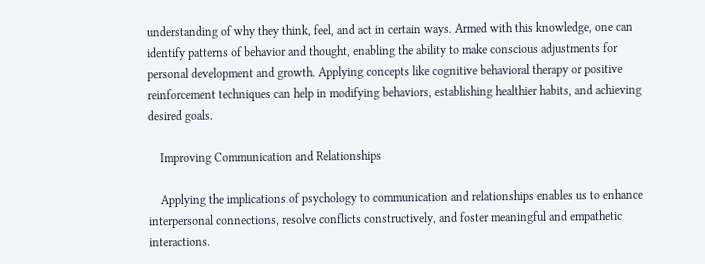understanding of why they think, feel, and act in certain ways. Armed with this knowledge, one can identify patterns of behavior and thought, enabling the ability to make conscious adjustments for personal development and growth. Applying concepts like cognitive behavioral therapy or positive reinforcement techniques can help in modifying behaviors, establishing healthier habits, and achieving desired goals.

    Improving Communication and Relationships

    Applying the implications of psychology to communication and relationships enables us to enhance interpersonal connections, resolve conflicts constructively, and foster meaningful and empathetic interactions.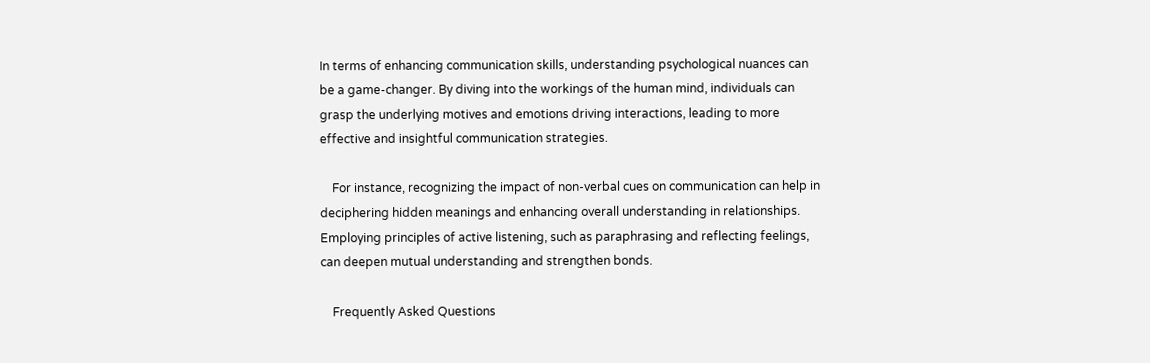In terms of enhancing communication skills, understanding psychological nuances can be a game-changer. By diving into the workings of the human mind, individuals can grasp the underlying motives and emotions driving interactions, leading to more effective and insightful communication strategies.

    For instance, recognizing the impact of non-verbal cues on communication can help in deciphering hidden meanings and enhancing overall understanding in relationships. Employing principles of active listening, such as paraphrasing and reflecting feelings, can deepen mutual understanding and strengthen bonds.

    Frequently Asked Questions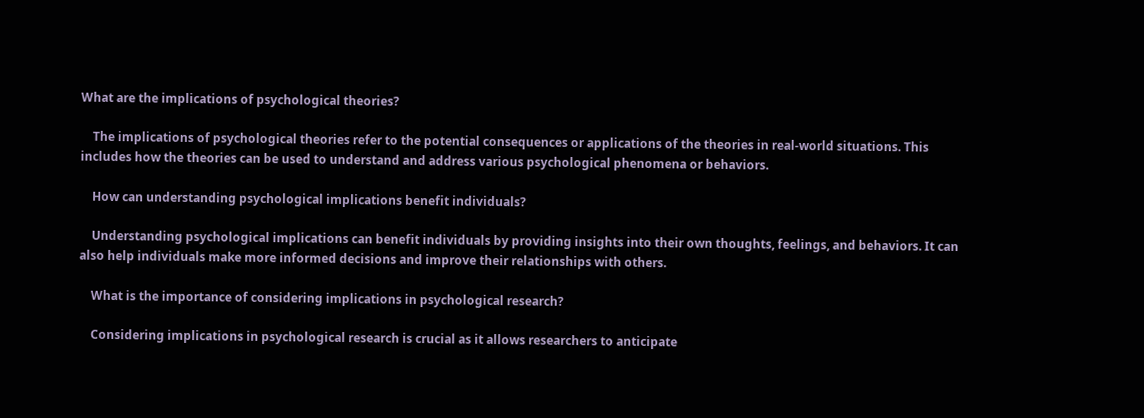What are the implications of psychological theories?

    The implications of psychological theories refer to the potential consequences or applications of the theories in real-world situations. This includes how the theories can be used to understand and address various psychological phenomena or behaviors.

    How can understanding psychological implications benefit individuals?

    Understanding psychological implications can benefit individuals by providing insights into their own thoughts, feelings, and behaviors. It can also help individuals make more informed decisions and improve their relationships with others.

    What is the importance of considering implications in psychological research?

    Considering implications in psychological research is crucial as it allows researchers to anticipate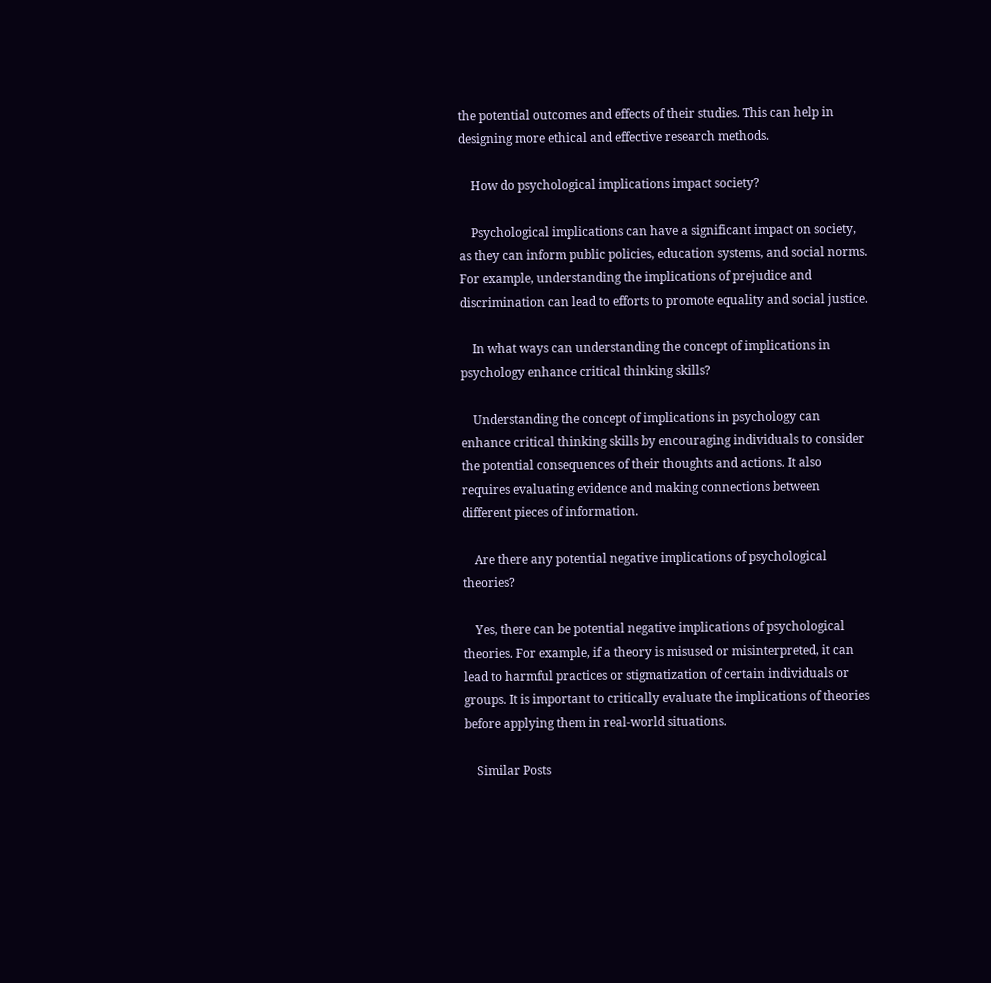the potential outcomes and effects of their studies. This can help in designing more ethical and effective research methods.

    How do psychological implications impact society?

    Psychological implications can have a significant impact on society, as they can inform public policies, education systems, and social norms. For example, understanding the implications of prejudice and discrimination can lead to efforts to promote equality and social justice.

    In what ways can understanding the concept of implications in psychology enhance critical thinking skills?

    Understanding the concept of implications in psychology can enhance critical thinking skills by encouraging individuals to consider the potential consequences of their thoughts and actions. It also requires evaluating evidence and making connections between different pieces of information.

    Are there any potential negative implications of psychological theories?

    Yes, there can be potential negative implications of psychological theories. For example, if a theory is misused or misinterpreted, it can lead to harmful practices or stigmatization of certain individuals or groups. It is important to critically evaluate the implications of theories before applying them in real-world situations.

    Similar Posts